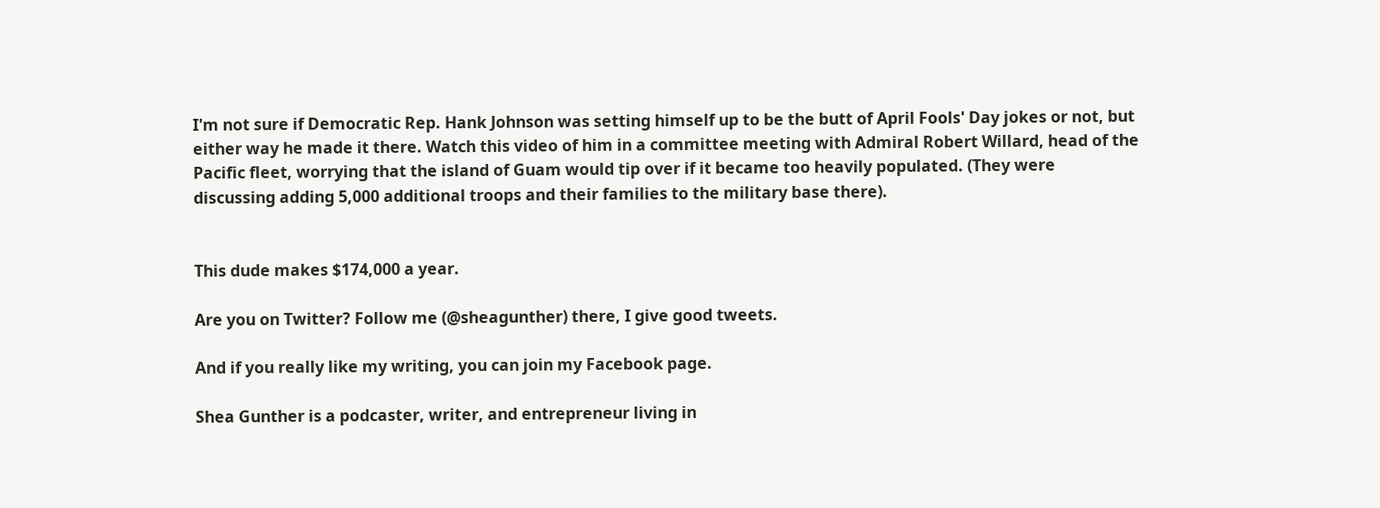I'm not sure if Democratic Rep. Hank Johnson was setting himself up to be the butt of April Fools' Day jokes or not, but either way he made it there. Watch this video of him in a committee meeting with Admiral Robert Willard, head of the Pacific fleet, worrying that the island of Guam would tip over if it became too heavily populated. (They were discussing adding 5,000 additional troops and their families to the military base there).


This dude makes $174,000 a year.

Are you on Twitter? Follow me (@sheagunther) there, I give good tweets.

And if you really like my writing, you can join my Facebook page.

Shea Gunther is a podcaster, writer, and entrepreneur living in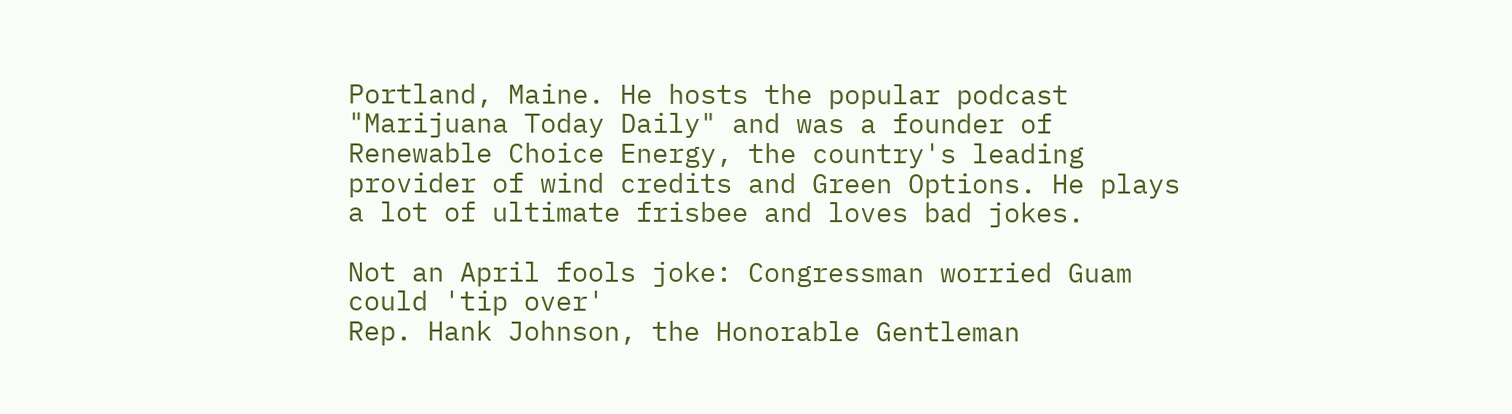Portland, Maine. He hosts the popular podcast "Marijuana Today Daily" and was a founder of Renewable Choice Energy, the country's leading provider of wind credits and Green Options. He plays a lot of ultimate frisbee and loves bad jokes.

Not an April fools joke: Congressman worried Guam could 'tip over'
Rep. Hank Johnson, the Honorable Gentleman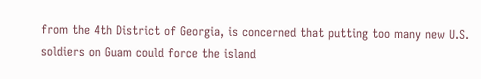from the 4th District of Georgia, is concerned that putting too many new U.S. soldiers on Guam could force the island